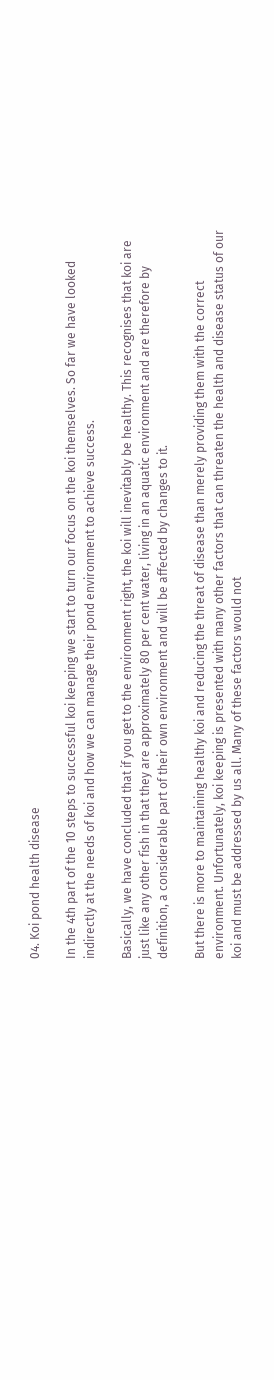04. Koi pond health disease

In the 4th part of the 10 steps to successful koi keeping we start to turn our focus on the koi themselves. So far we have looked indirectly at the needs of koi and how we can manage their pond environment to achieve success.

Basically, we have concluded that if you get to the environment right, the koi will inevitably be healthy. This recognises that koi are just like any other fish in that they are approximately 80 per cent water, living in an aquatic environment and are therefore by definition, a considerable part of their own environment and will be affected by changes to it.

But there is more to maintaining healthy koi and reducing the threat of disease than merely providing them with the correct environment. Unfortunately, koi keeping is presented with many other factors that can threaten the health and disease status of our koi and must be addressed by us all. Many of these factors would not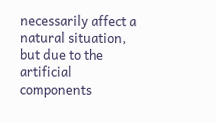necessarily affect a natural situation, but due to the artificial components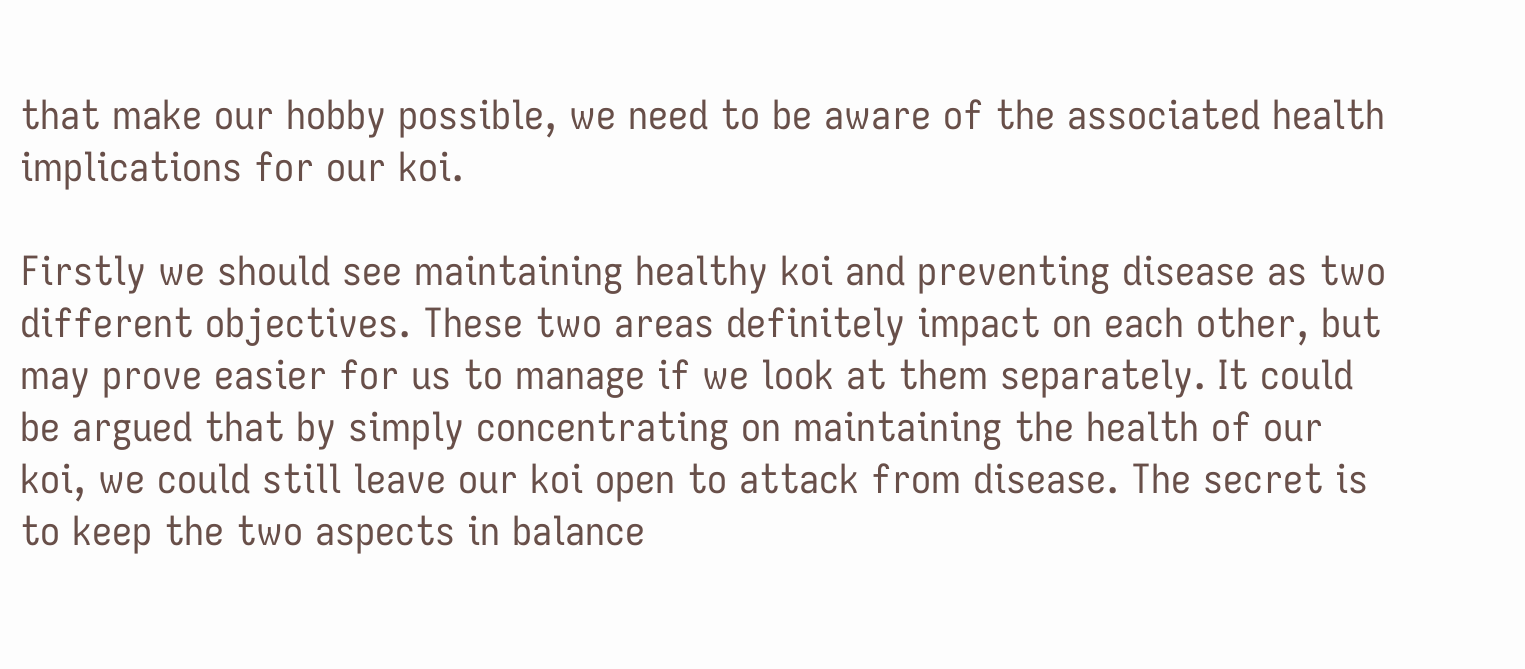that make our hobby possible, we need to be aware of the associated health implications for our koi.

Firstly we should see maintaining healthy koi and preventing disease as two different objectives. These two areas definitely impact on each other, but may prove easier for us to manage if we look at them separately. It could be argued that by simply concentrating on maintaining the health of our koi, we could still leave our koi open to attack from disease. The secret is to keep the two aspects in balance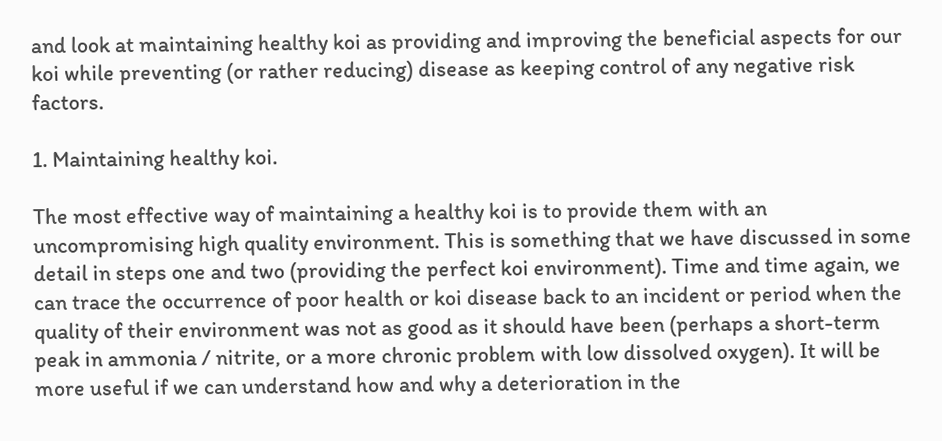and look at maintaining healthy koi as providing and improving the beneficial aspects for our koi while preventing (or rather reducing) disease as keeping control of any negative risk factors.

1. Maintaining healthy koi.

The most effective way of maintaining a healthy koi is to provide them with an uncompromising high quality environment. This is something that we have discussed in some detail in steps one and two (providing the perfect koi environment). Time and time again, we can trace the occurrence of poor health or koi disease back to an incident or period when the quality of their environment was not as good as it should have been (perhaps a short-term peak in ammonia / nitrite, or a more chronic problem with low dissolved oxygen). It will be more useful if we can understand how and why a deterioration in the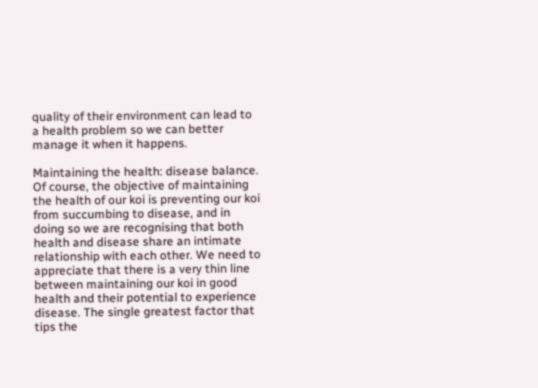quality of their environment can lead to a health problem so we can better manage it when it happens.

Maintaining the health: disease balance. Of course, the objective of maintaining the health of our koi is preventing our koi from succumbing to disease, and in doing so we are recognising that both health and disease share an intimate relationship with each other. We need to appreciate that there is a very thin line between maintaining our koi in good health and their potential to experience disease. The single greatest factor that tips the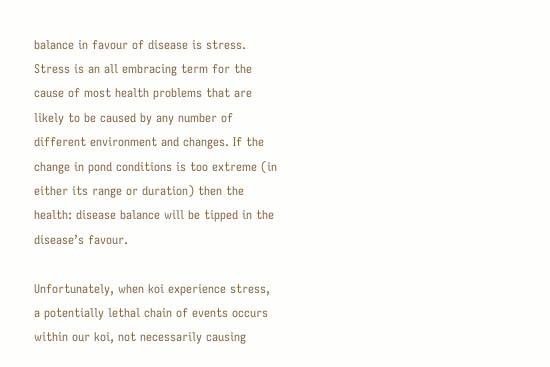balance in favour of disease is stress. Stress is an all embracing term for the cause of most health problems that are likely to be caused by any number of different environment and changes. If the change in pond conditions is too extreme (in either its range or duration) then the health: disease balance will be tipped in the disease’s favour.

Unfortunately, when koi experience stress, a potentially lethal chain of events occurs within our koi, not necessarily causing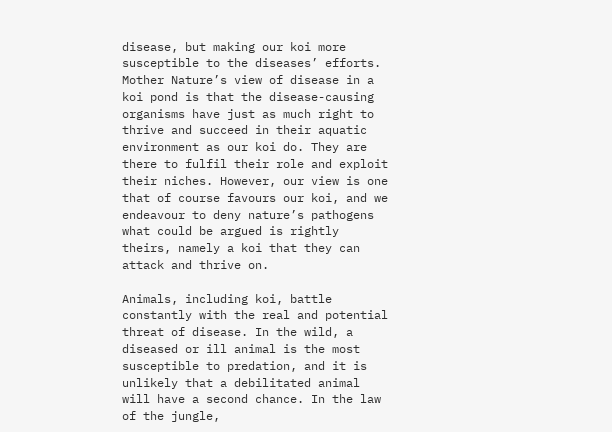disease, but making our koi more susceptible to the diseases’ efforts. Mother Nature’s view of disease in a koi pond is that the disease-causing organisms have just as much right to thrive and succeed in their aquatic environment as our koi do. They are there to fulfil their role and exploit their niches. However, our view is one that of course favours our koi, and we endeavour to deny nature’s pathogens what could be argued is rightly theirs, namely a koi that they can attack and thrive on.

Animals, including koi, battle constantly with the real and potential threat of disease. In the wild, a diseased or ill animal is the most susceptible to predation, and it is unlikely that a debilitated animal will have a second chance. In the law of the jungle,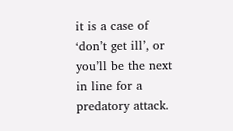it is a case of ‘don’t get ill’, or you’ll be the next in line for a predatory attack.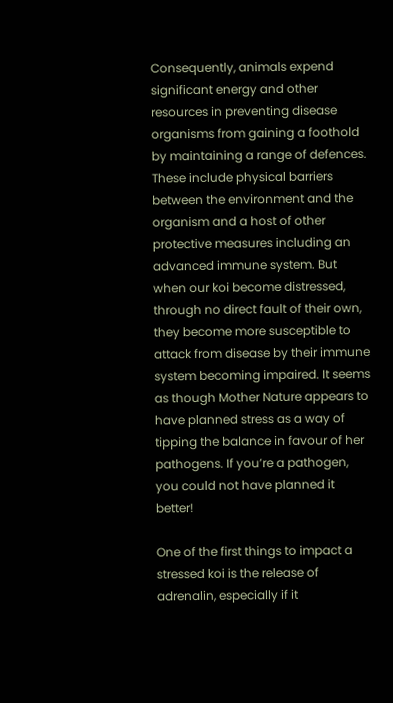Consequently, animals expend significant energy and other resources in preventing disease organisms from gaining a foothold by maintaining a range of defences. These include physical barriers between the environment and the organism and a host of other protective measures including an advanced immune system. But when our koi become distressed, through no direct fault of their own, they become more susceptible to attack from disease by their immune system becoming impaired. It seems as though Mother Nature appears to have planned stress as a way of tipping the balance in favour of her pathogens. If you’re a pathogen, you could not have planned it better!

One of the first things to impact a stressed koi is the release of adrenalin, especially if it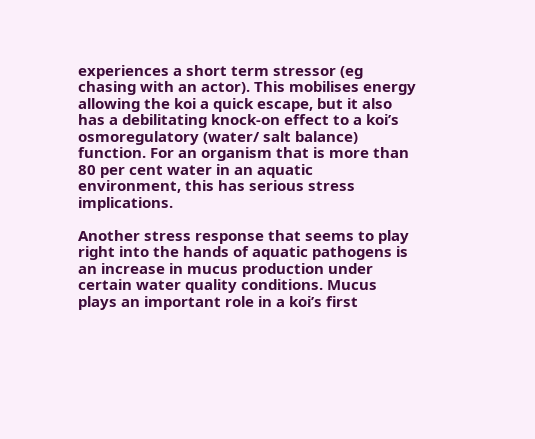experiences a short term stressor (eg chasing with an actor). This mobilises energy allowing the koi a quick escape, but it also has a debilitating knock-on effect to a koi’s osmoregulatory (water/ salt balance) function. For an organism that is more than 80 per cent water in an aquatic environment, this has serious stress implications.

Another stress response that seems to play right into the hands of aquatic pathogens is an increase in mucus production under certain water quality conditions. Mucus plays an important role in a koi’s first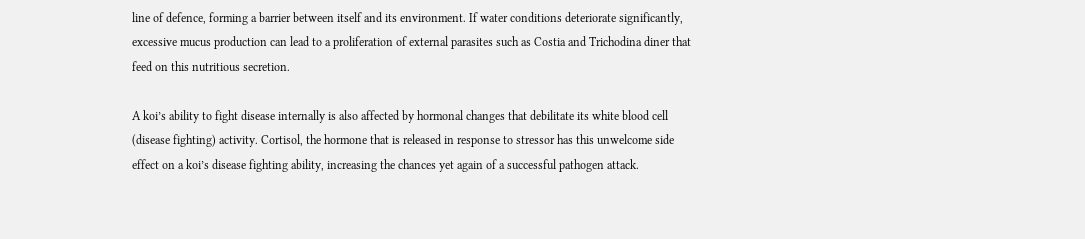line of defence, forming a barrier between itself and its environment. If water conditions deteriorate significantly, excessive mucus production can lead to a proliferation of external parasites such as Costia and Trichodina diner that feed on this nutritious secretion.

A koi’s ability to fight disease internally is also affected by hormonal changes that debilitate its white blood cell (disease fighting) activity. Cortisol, the hormone that is released in response to stressor has this unwelcome side effect on a koi’s disease fighting ability, increasing the chances yet again of a successful pathogen attack.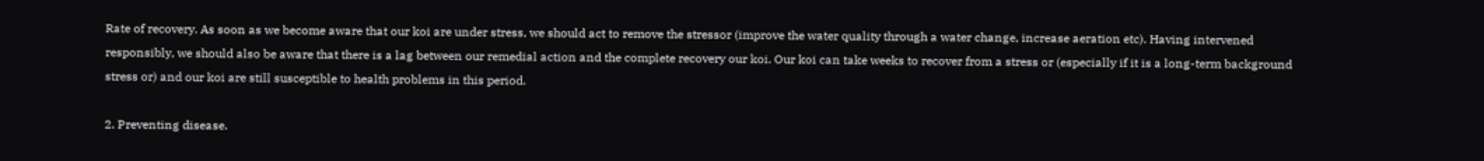Rate of recovery. As soon as we become aware that our koi are under stress, we should act to remove the stressor (improve the water quality through a water change, increase aeration etc). Having intervened responsibly, we should also be aware that there is a lag between our remedial action and the complete recovery our koi. Our koi can take weeks to recover from a stress or (especially if it is a long-term background stress or) and our koi are still susceptible to health problems in this period.

2. Preventing disease.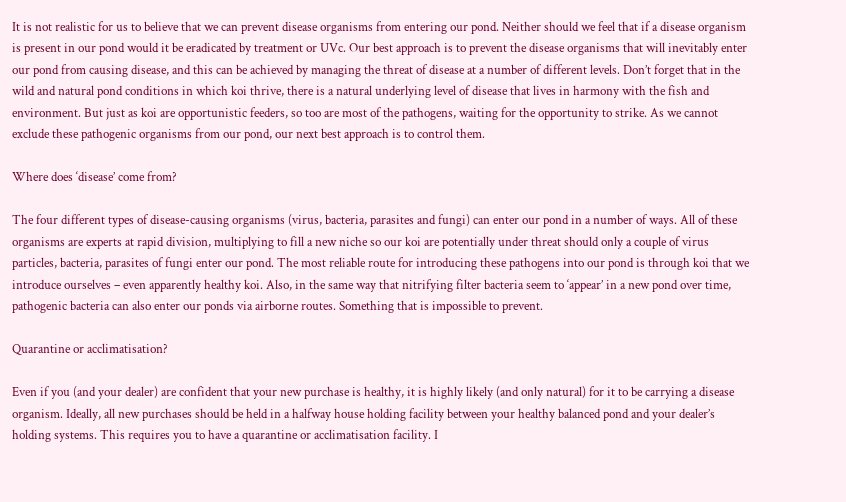It is not realistic for us to believe that we can prevent disease organisms from entering our pond. Neither should we feel that if a disease organism is present in our pond would it be eradicated by treatment or UVc. Our best approach is to prevent the disease organisms that will inevitably enter our pond from causing disease, and this can be achieved by managing the threat of disease at a number of different levels. Don’t forget that in the wild and natural pond conditions in which koi thrive, there is a natural underlying level of disease that lives in harmony with the fish and environment. But just as koi are opportunistic feeders, so too are most of the pathogens, waiting for the opportunity to strike. As we cannot exclude these pathogenic organisms from our pond, our next best approach is to control them.

Where does ‘disease’ come from?

The four different types of disease-causing organisms (virus, bacteria, parasites and fungi) can enter our pond in a number of ways. All of these organisms are experts at rapid division, multiplying to fill a new niche so our koi are potentially under threat should only a couple of virus particles, bacteria, parasites of fungi enter our pond. The most reliable route for introducing these pathogens into our pond is through koi that we introduce ourselves – even apparently healthy koi. Also, in the same way that nitrifying filter bacteria seem to ‘appear’ in a new pond over time, pathogenic bacteria can also enter our ponds via airborne routes. Something that is impossible to prevent.

Quarantine or acclimatisation?

Even if you (and your dealer) are confident that your new purchase is healthy, it is highly likely (and only natural) for it to be carrying a disease organism. Ideally, all new purchases should be held in a halfway house holding facility between your healthy balanced pond and your dealer’s holding systems. This requires you to have a quarantine or acclimatisation facility. I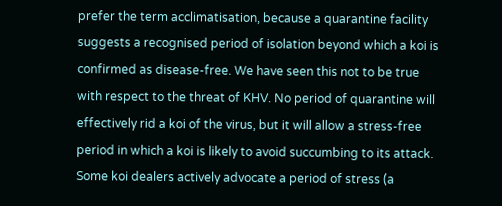prefer the term acclimatisation, because a quarantine facility suggests a recognised period of isolation beyond which a koi is confirmed as disease-free. We have seen this not to be true with respect to the threat of KHV. No period of quarantine will effectively rid a koi of the virus, but it will allow a stress-free period in which a koi is likely to avoid succumbing to its attack. Some koi dealers actively advocate a period of stress (a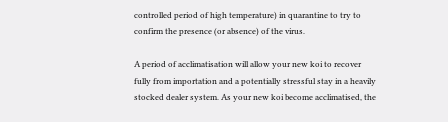controlled period of high temperature) in quarantine to try to confirm the presence (or absence) of the virus.

A period of acclimatisation will allow your new koi to recover fully from importation and a potentially stressful stay in a heavily stocked dealer system. As your new koi become acclimatised, the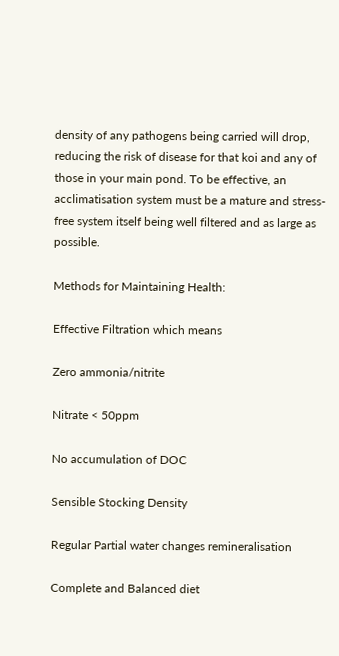density of any pathogens being carried will drop, reducing the risk of disease for that koi and any of those in your main pond. To be effective, an acclimatisation system must be a mature and stress-free system itself being well filtered and as large as possible.

Methods for Maintaining Health:

Effective Filtration which means

Zero ammonia/nitrite

Nitrate < 50ppm

No accumulation of DOC

Sensible Stocking Density

Regular Partial water changes remineralisation

Complete and Balanced diet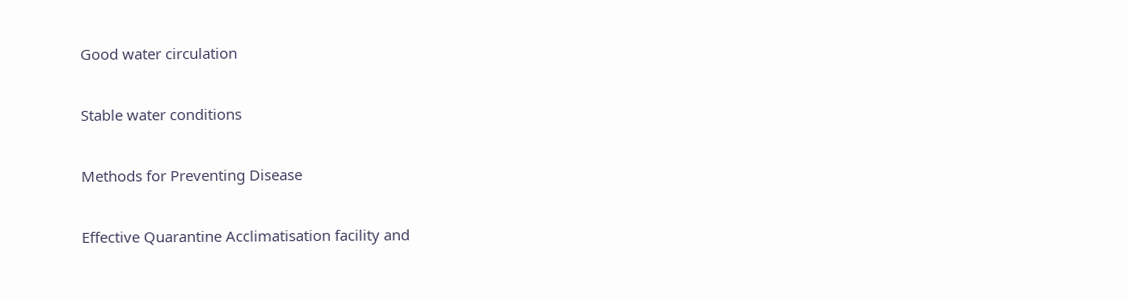Good water circulation

Stable water conditions

Methods for Preventing Disease

Effective Quarantine Acclimatisation facility and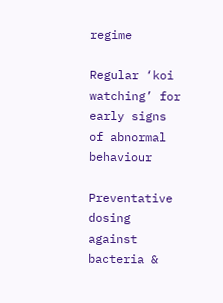regime

Regular ‘koi watching’ for early signs of abnormal behaviour

Preventative dosing against bacteria &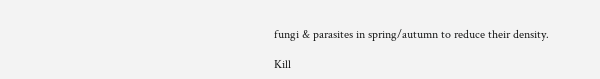fungi & parasites in spring/autumn to reduce their density.

Kill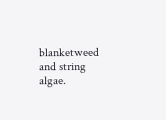blanketweed and string algae.